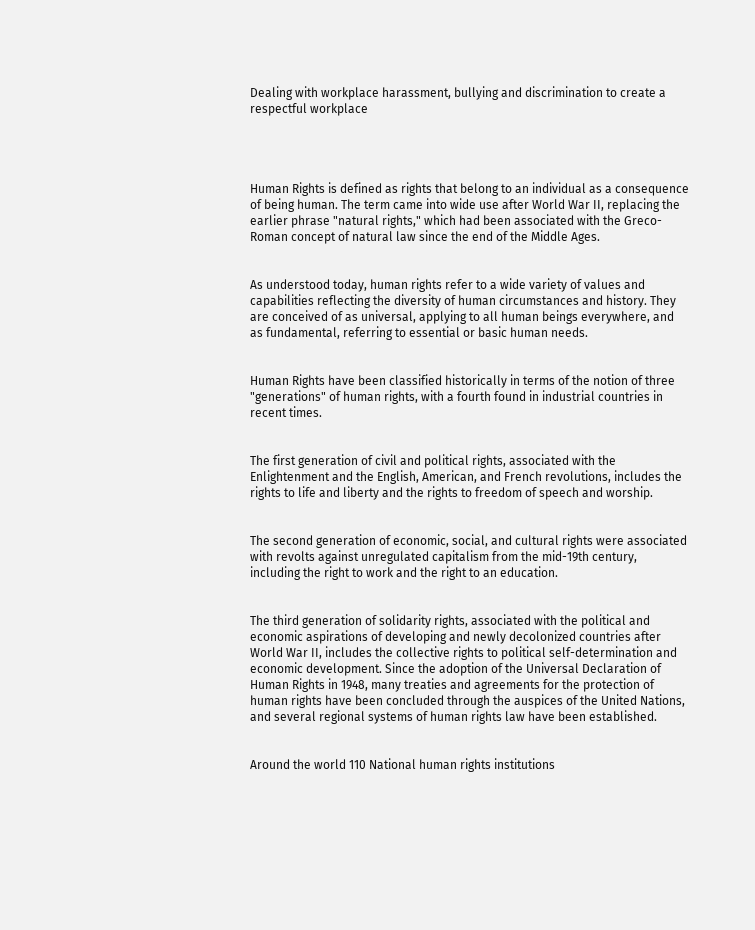Dealing with workplace harassment, bullying and discrimination to create a respectful workplace




Human Rights is defined as rights that belong to an individual as a consequence of being human. The term came into wide use after World War II, replacing the earlier phrase "natural rights," which had been associated with the Greco-Roman concept of natural law since the end of the Middle Ages.


As understood today, human rights refer to a wide variety of values and capabilities reflecting the diversity of human circumstances and history. They are conceived of as universal, applying to all human beings everywhere, and as fundamental, referring to essential or basic human needs.


Human Rights have been classified historically in terms of the notion of three "generations" of human rights, with a fourth found in industrial countries in recent times.


The first generation of civil and political rights, associated with the Enlightenment and the English, American, and French revolutions, includes the rights to life and liberty and the rights to freedom of speech and worship.


The second generation of economic, social, and cultural rights were associated with revolts against unregulated capitalism from the mid-19th century, including the right to work and the right to an education.


The third generation of solidarity rights, associated with the political and economic aspirations of developing and newly decolonized countries after World War II, includes the collective rights to political self-determination and economic development. Since the adoption of the Universal Declaration of Human Rights in 1948, many treaties and agreements for the protection of human rights have been concluded through the auspices of the United Nations, and several regional systems of human rights law have been established.


Around the world 110 National human rights institutions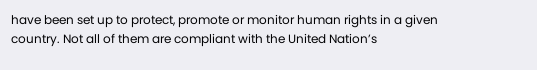have been set up to protect, promote or monitor human rights in a given country. Not all of them are compliant with the United Nation’s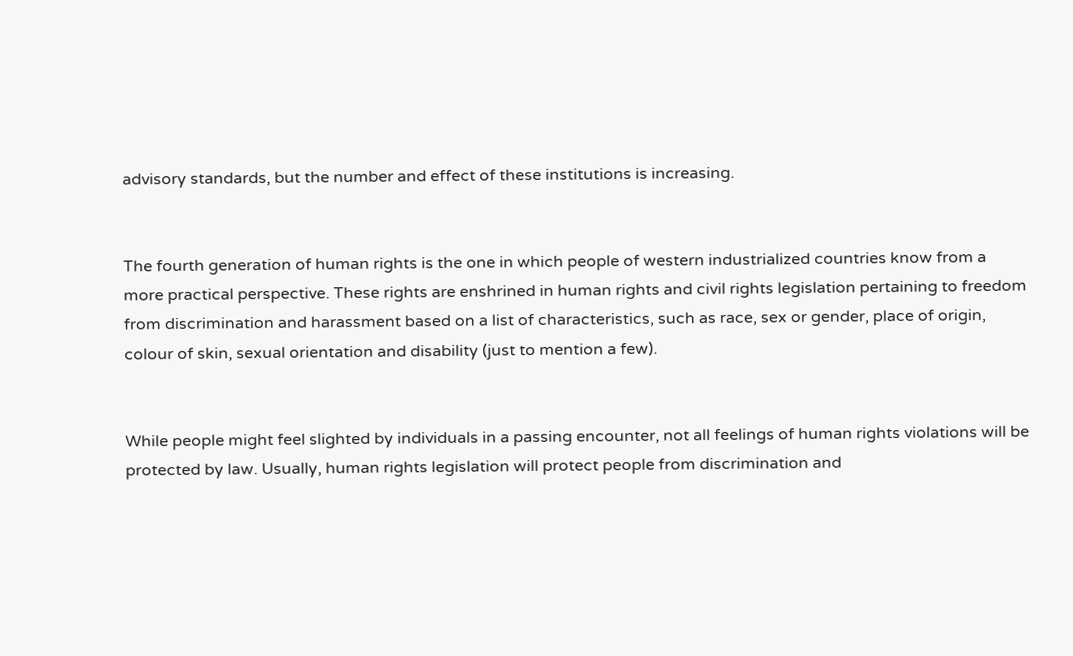advisory standards, but the number and effect of these institutions is increasing.


The fourth generation of human rights is the one in which people of western industrialized countries know from a more practical perspective. These rights are enshrined in human rights and civil rights legislation pertaining to freedom from discrimination and harassment based on a list of characteristics, such as race, sex or gender, place of origin, colour of skin, sexual orientation and disability (just to mention a few).


While people might feel slighted by individuals in a passing encounter, not all feelings of human rights violations will be protected by law. Usually, human rights legislation will protect people from discrimination and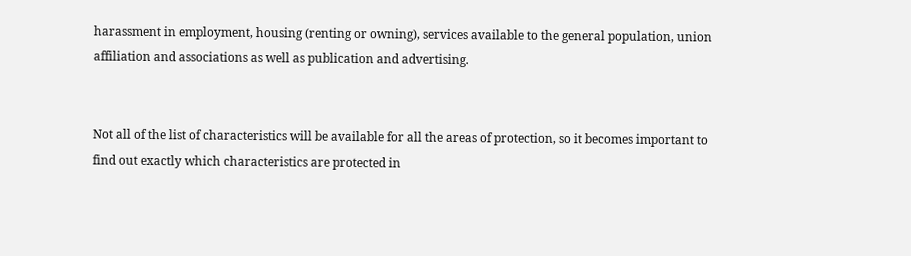harassment in employment, housing (renting or owning), services available to the general population, union affiliation and associations as well as publication and advertising.


Not all of the list of characteristics will be available for all the areas of protection, so it becomes important to find out exactly which characteristics are protected in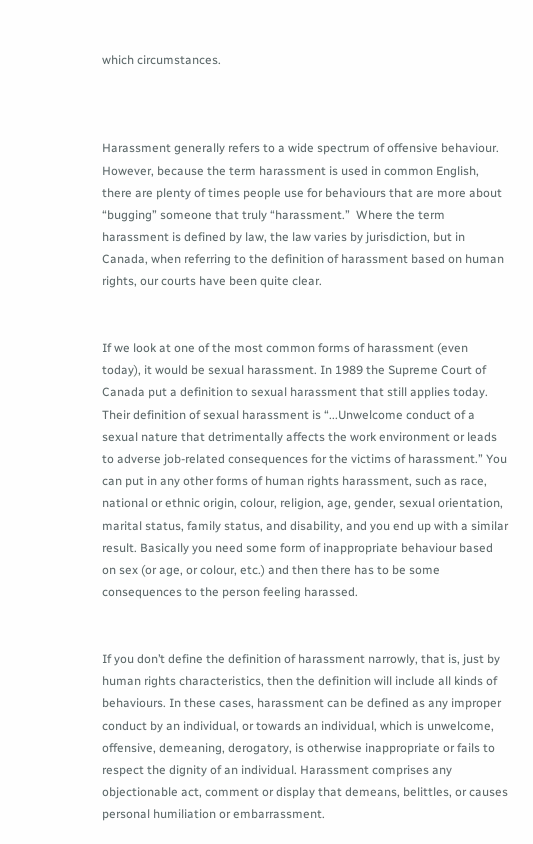which circumstances.



Harassment generally refers to a wide spectrum of offensive behaviour. However, because the term harassment is used in common English, there are plenty of times people use for behaviours that are more about “bugging” someone that truly “harassment.”  Where the term harassment is defined by law, the law varies by jurisdiction, but in Canada, when referring to the definition of harassment based on human rights, our courts have been quite clear.


If we look at one of the most common forms of harassment (even today), it would be sexual harassment. In 1989 the Supreme Court of Canada put a definition to sexual harassment that still applies today. Their definition of sexual harassment is “...Unwelcome conduct of a sexual nature that detrimentally affects the work environment or leads to adverse job-related consequences for the victims of harassment.” You can put in any other forms of human rights harassment, such as race, national or ethnic origin, colour, religion, age, gender, sexual orientation, marital status, family status, and disability, and you end up with a similar result. Basically you need some form of inappropriate behaviour based on sex (or age, or colour, etc.) and then there has to be some consequences to the person feeling harassed.


If you don’t define the definition of harassment narrowly, that is, just by human rights characteristics, then the definition will include all kinds of behaviours. In these cases, harassment can be defined as any improper conduct by an individual, or towards an individual, which is unwelcome, offensive, demeaning, derogatory, is otherwise inappropriate or fails to respect the dignity of an individual. Harassment comprises any objectionable act, comment or display that demeans, belittles, or causes personal humiliation or embarrassment.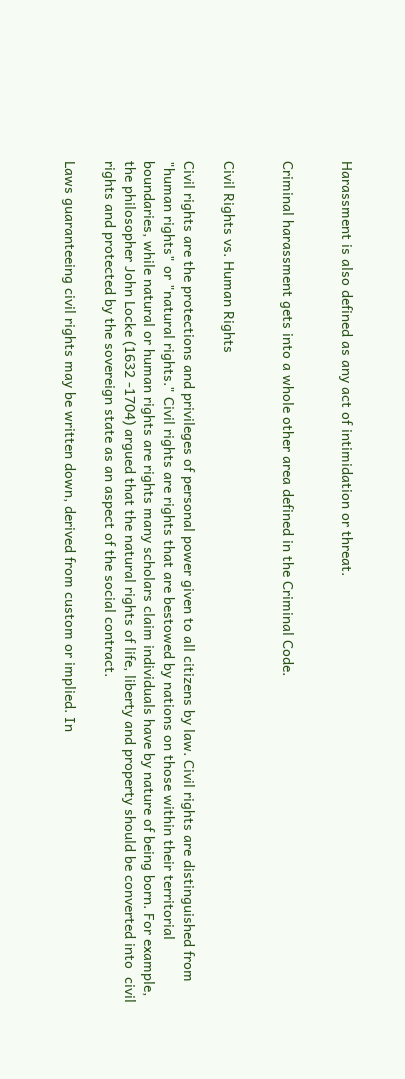Harassment is also defined as any act of intimidation or threat.


Criminal harassment gets into a whole other area defined in the Criminal Code.


Civil Rights vs. Human Rights

Civil rights are the protections and privileges of personal power given to all citizens by law. Civil rights are distinguished from "human rights" or "natural rights." Civil rights are rights that are bestowed by nations on those within their territorial boundaries, while natural or human rights are rights many scholars claim individuals have by nature of being born. For example, the philosopher John Locke (1632 -1704) argued that the natural rights of life, liberty and property should be converted into  civil rights and protected by the sovereign state as an aspect of the social contract.

Laws guaranteeing civil rights may be written down, derived from custom or implied. In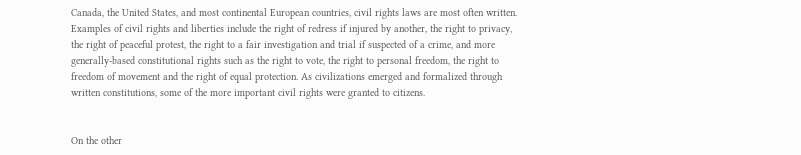Canada, the United States, and most continental European countries, civil rights laws are most often written. Examples of civil rights and liberties include the right of redress if injured by another, the right to privacy, the right of peaceful protest, the right to a fair investigation and trial if suspected of a crime, and more generally-based constitutional rights such as the right to vote, the right to personal freedom, the right to freedom of movement and the right of equal protection. As civilizations emerged and formalized through written constitutions, some of the more important civil rights were granted to citizens.


On the other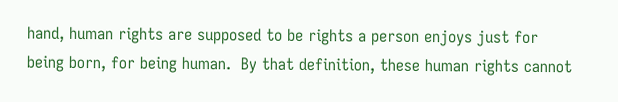hand, human rights are supposed to be rights a person enjoys just for being born, for being human.  By that definition, these human rights cannot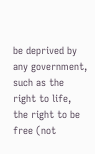be deprived by any government, such as the right to life, the right to be free (not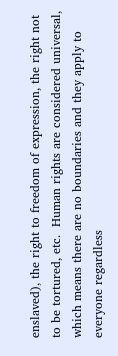enslaved), the right to freedom of expression, the right not to be tortured, etc.  Human rights are considered universal, which means there are no boundaries and they apply to everyone regardless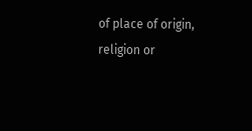of place of origin, religion or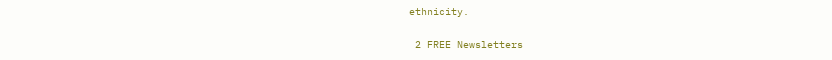ethnicity.


 2 FREE Newsletters